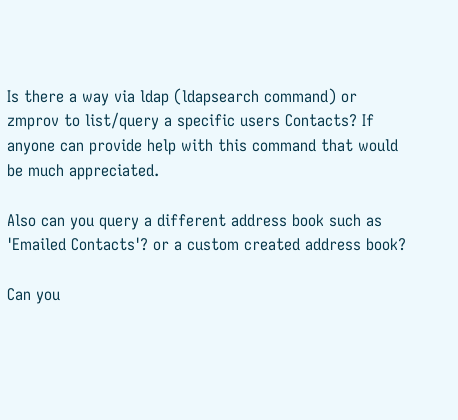Is there a way via ldap (ldapsearch command) or zmprov to list/query a specific users Contacts? If anyone can provide help with this command that would be much appreciated.

Also can you query a different address book such as 'Emailed Contacts'? or a custom created address book?

Can you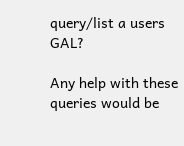query/list a users GAL?

Any help with these queries would be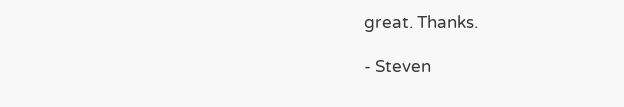great. Thanks.

- Steven